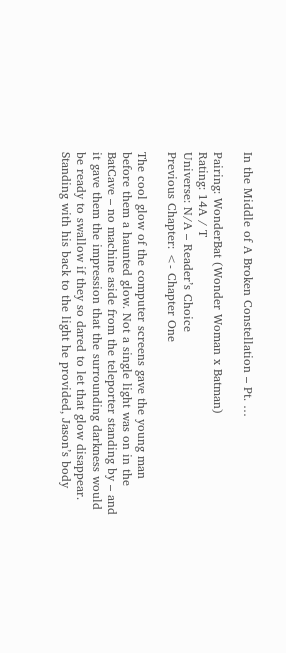In the Middle of A Broken Constellation – Pt. …

Pairing: WonderBat (Wonder Woman x Batman)
Rating: 14A / T
Universe: N/A – Reader’s Choice
Previous Chapter: <- Chapter One

The cool glow of the computer screens gave the young man before them a haunted glow. Not a single light was on in the BatCave – no machine aside from the teleporter standing by – and it gave them the impression that the surrounding darkness would be ready to swallow if they so dared to let that glow disappear. Standing with his back to the light he provided, Jason’s body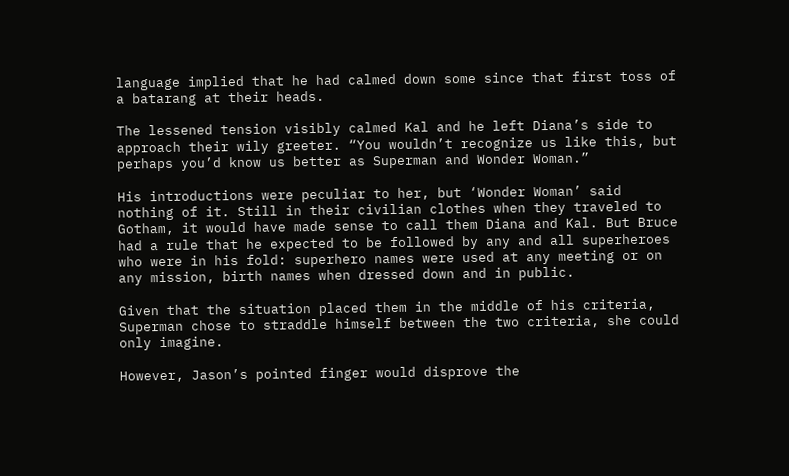language implied that he had calmed down some since that first toss of a batarang at their heads.

The lessened tension visibly calmed Kal and he left Diana’s side to approach their wily greeter. “You wouldn’t recognize us like this, but perhaps you’d know us better as Superman and Wonder Woman.”

His introductions were peculiar to her, but ‘Wonder Woman’ said nothing of it. Still in their civilian clothes when they traveled to Gotham, it would have made sense to call them Diana and Kal. But Bruce had a rule that he expected to be followed by any and all superheroes who were in his fold: superhero names were used at any meeting or on any mission, birth names when dressed down and in public.

Given that the situation placed them in the middle of his criteria, Superman chose to straddle himself between the two criteria, she could only imagine.

However, Jason’s pointed finger would disprove the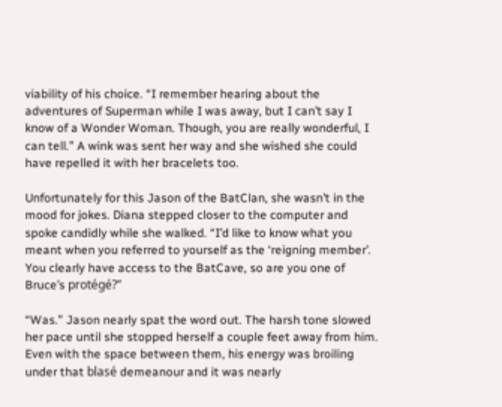viability of his choice. “I remember hearing about the adventures of Superman while I was away, but I can’t say I know of a Wonder Woman. Though, you are really wonderful, I can tell.” A wink was sent her way and she wished she could have repelled it with her bracelets too.

Unfortunately for this Jason of the BatClan, she wasn’t in the mood for jokes. Diana stepped closer to the computer and spoke candidly while she walked. “I’d like to know what you meant when you referred to yourself as the ‘reigning member’. You clearly have access to the BatCave, so are you one of Bruce’s protégé?”

“Was.” Jason nearly spat the word out. The harsh tone slowed her pace until she stopped herself a couple feet away from him. Even with the space between them, his energy was broiling under that blasé demeanour and it was nearly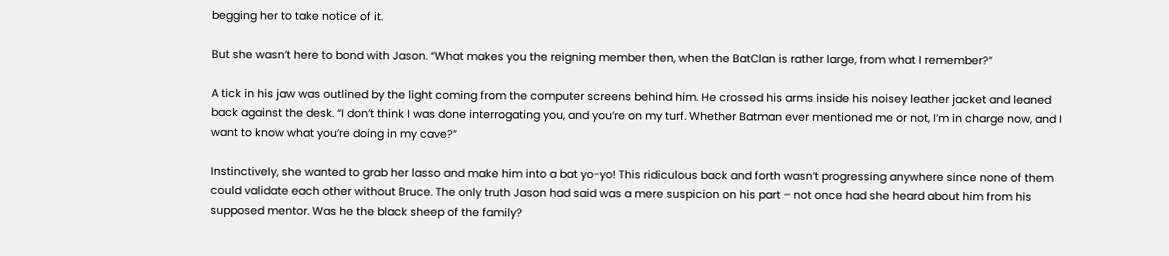begging her to take notice of it.

But she wasn’t here to bond with Jason. “What makes you the reigning member then, when the BatClan is rather large, from what I remember?”

A tick in his jaw was outlined by the light coming from the computer screens behind him. He crossed his arms inside his noisey leather jacket and leaned back against the desk. “I don’t think I was done interrogating you, and you’re on my turf. Whether Batman ever mentioned me or not, I’m in charge now, and I want to know what you’re doing in my cave?”

Instinctively, she wanted to grab her lasso and make him into a bat yo-yo! This ridiculous back and forth wasn’t progressing anywhere since none of them could validate each other without Bruce. The only truth Jason had said was a mere suspicion on his part – not once had she heard about him from his supposed mentor. Was he the black sheep of the family?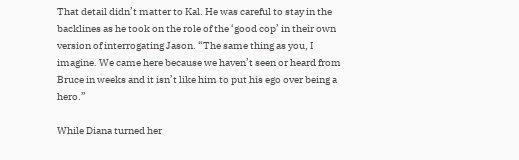That detail didn’t matter to Kal. He was careful to stay in the backlines as he took on the role of the ‘good cop’ in their own version of interrogating Jason. “The same thing as you, I imagine. We came here because we haven’t seen or heard from Bruce in weeks and it isn’t like him to put his ego over being a hero.”

While Diana turned her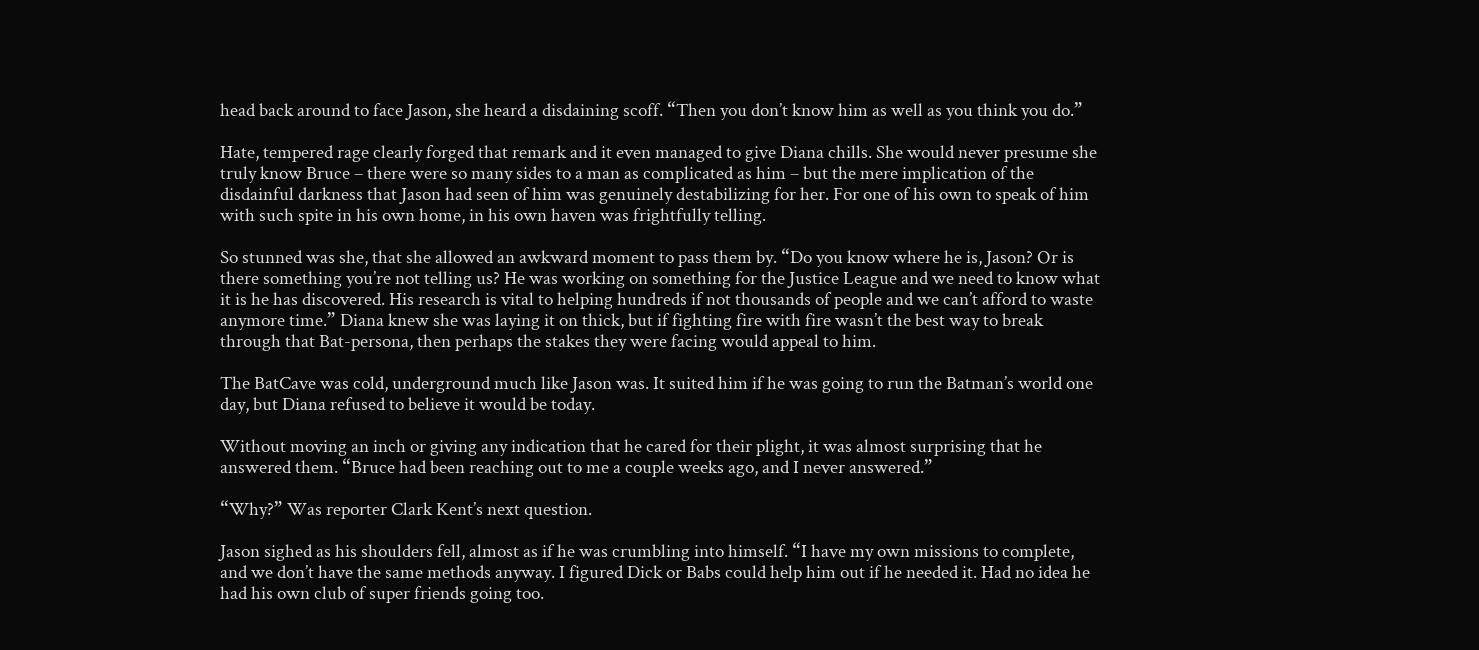head back around to face Jason, she heard a disdaining scoff. “Then you don’t know him as well as you think you do.”

Hate, tempered rage clearly forged that remark and it even managed to give Diana chills. She would never presume she truly know Bruce – there were so many sides to a man as complicated as him – but the mere implication of the disdainful darkness that Jason had seen of him was genuinely destabilizing for her. For one of his own to speak of him with such spite in his own home, in his own haven was frightfully telling.

So stunned was she, that she allowed an awkward moment to pass them by. “Do you know where he is, Jason? Or is there something you’re not telling us? He was working on something for the Justice League and we need to know what it is he has discovered. His research is vital to helping hundreds if not thousands of people and we can’t afford to waste anymore time.” Diana knew she was laying it on thick, but if fighting fire with fire wasn’t the best way to break through that Bat-persona, then perhaps the stakes they were facing would appeal to him.

The BatCave was cold, underground much like Jason was. It suited him if he was going to run the Batman’s world one day, but Diana refused to believe it would be today.

Without moving an inch or giving any indication that he cared for their plight, it was almost surprising that he answered them. “Bruce had been reaching out to me a couple weeks ago, and I never answered.”

“Why?” Was reporter Clark Kent’s next question.

Jason sighed as his shoulders fell, almost as if he was crumbling into himself. “I have my own missions to complete, and we don’t have the same methods anyway. I figured Dick or Babs could help him out if he needed it. Had no idea he had his own club of super friends going too.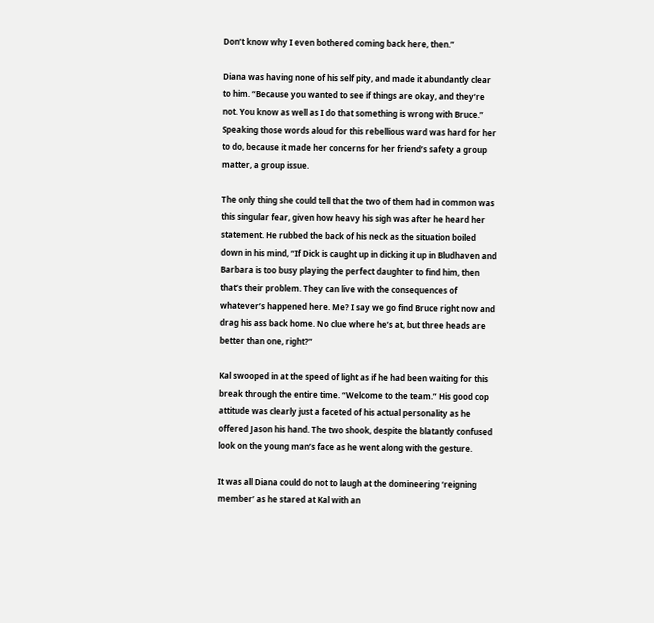Don’t know why I even bothered coming back here, then.”

Diana was having none of his self pity, and made it abundantly clear to him. “Because you wanted to see if things are okay, and they’re not. You know as well as I do that something is wrong with Bruce.” Speaking those words aloud for this rebellious ward was hard for her to do, because it made her concerns for her friend’s safety a group matter, a group issue.

The only thing she could tell that the two of them had in common was this singular fear, given how heavy his sigh was after he heard her statement. He rubbed the back of his neck as the situation boiled down in his mind, “If Dick is caught up in dicking it up in Bludhaven and Barbara is too busy playing the perfect daughter to find him, then that’s their problem. They can live with the consequences of whatever’s happened here. Me? I say we go find Bruce right now and drag his ass back home. No clue where he’s at, but three heads are better than one, right?”

Kal swooped in at the speed of light as if he had been waiting for this break through the entire time. “Welcome to the team.” His good cop attitude was clearly just a faceted of his actual personality as he offered Jason his hand. The two shook, despite the blatantly confused look on the young man’s face as he went along with the gesture.

It was all Diana could do not to laugh at the domineering ‘reigning member’ as he stared at Kal with an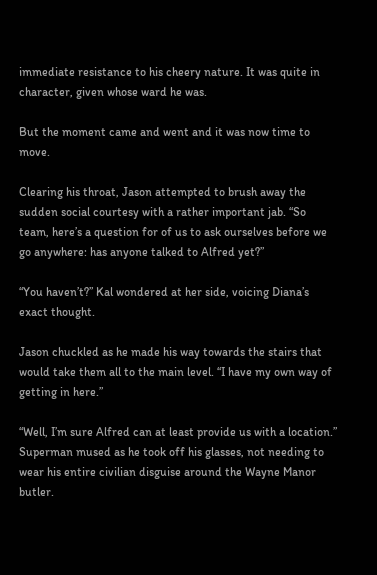immediate resistance to his cheery nature. It was quite in character, given whose ward he was.

But the moment came and went and it was now time to move.

Clearing his throat, Jason attempted to brush away the sudden social courtesy with a rather important jab. “So team, here’s a question for of us to ask ourselves before we go anywhere: has anyone talked to Alfred yet?”

“You haven’t?” Kal wondered at her side, voicing Diana’s exact thought.

Jason chuckled as he made his way towards the stairs that would take them all to the main level. “I have my own way of getting in here.”

“Well, I’m sure Alfred can at least provide us with a location.” Superman mused as he took off his glasses, not needing to wear his entire civilian disguise around the Wayne Manor butler.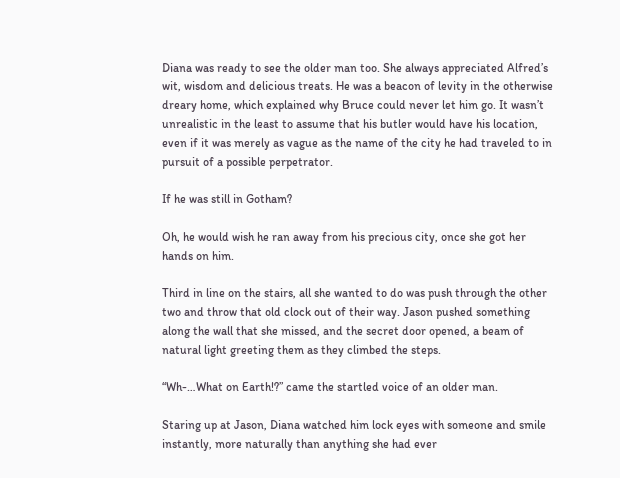Diana was ready to see the older man too. She always appreciated Alfred’s wit, wisdom and delicious treats. He was a beacon of levity in the otherwise dreary home, which explained why Bruce could never let him go. It wasn’t unrealistic in the least to assume that his butler would have his location, even if it was merely as vague as the name of the city he had traveled to in pursuit of a possible perpetrator.

If he was still in Gotham?

Oh, he would wish he ran away from his precious city, once she got her hands on him.

Third in line on the stairs, all she wanted to do was push through the other two and throw that old clock out of their way. Jason pushed something along the wall that she missed, and the secret door opened, a beam of natural light greeting them as they climbed the steps.

“Wh-…What on Earth!?” came the startled voice of an older man.

Staring up at Jason, Diana watched him lock eyes with someone and smile instantly, more naturally than anything she had ever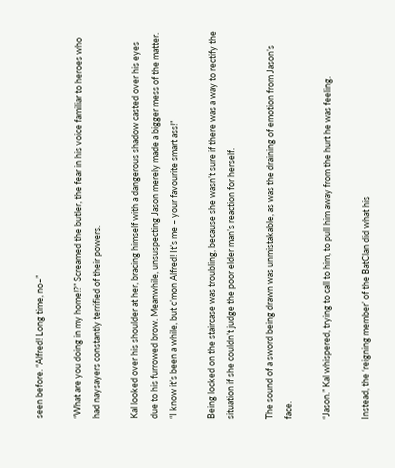seen before. “Alfred! Long time, no–”

“What are you doing in my home!?” Screamed the butler, the fear in his voice familiar to heroes who had naysayers constantly terrified of their powers.

Kal looked over his shoulder at her, bracing himself with a dangerous shadow casted over his eyes due to his furrowed brow. Meanwhile, unsuspecting Jason merely made a bigger mess of the matter. “I know it’s been a while, but c’mon Alfred! It’s me – your favourite smart ass!”

Being locked on the staircase was troubling, because she wasn’t sure if there was a way to rectify the situation if she couldn’t judge the poor elder man’s reaction for herself.

The sound of a sword being drawn was unmistakable, as was the draining of emotion from Jason’s face.

“Jason.” Kal whispered, trying to call to him, to pull him away from the hurt he was feeling.

Instead, the ‘reigning member’ of the BatClan did what his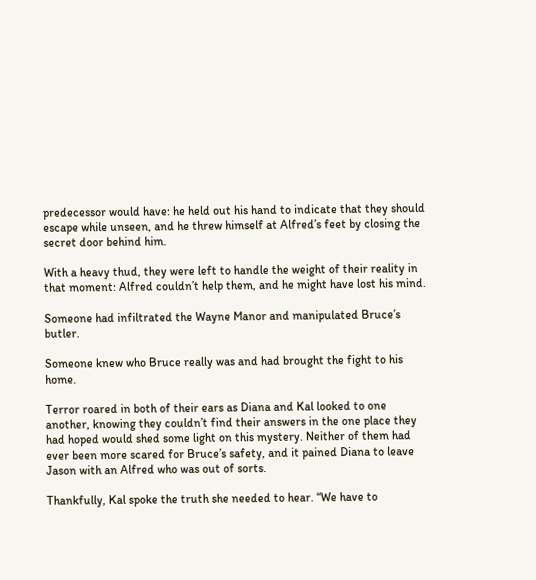predecessor would have: he held out his hand to indicate that they should escape while unseen, and he threw himself at Alfred’s feet by closing the secret door behind him.

With a heavy thud, they were left to handle the weight of their reality in that moment: Alfred couldn’t help them, and he might have lost his mind.

Someone had infiltrated the Wayne Manor and manipulated Bruce’s butler.

Someone knew who Bruce really was and had brought the fight to his home.

Terror roared in both of their ears as Diana and Kal looked to one another, knowing they couldn’t find their answers in the one place they had hoped would shed some light on this mystery. Neither of them had ever been more scared for Bruce’s safety, and it pained Diana to leave Jason with an Alfred who was out of sorts.

Thankfully, Kal spoke the truth she needed to hear. “We have to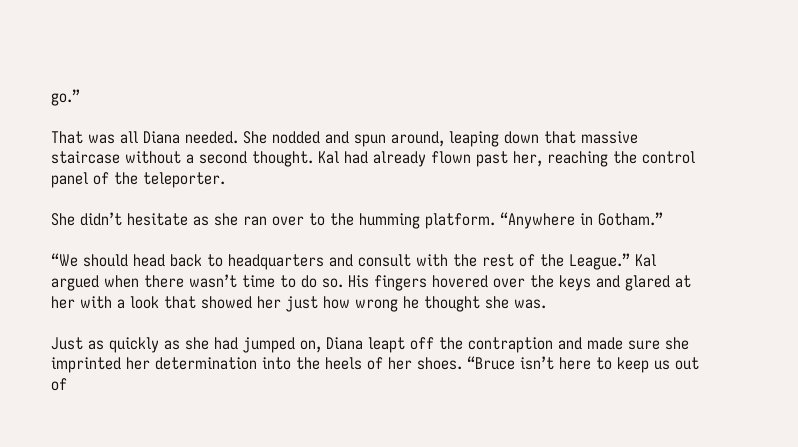go.”

That was all Diana needed. She nodded and spun around, leaping down that massive staircase without a second thought. Kal had already flown past her, reaching the control panel of the teleporter.

She didn’t hesitate as she ran over to the humming platform. “Anywhere in Gotham.”

“We should head back to headquarters and consult with the rest of the League.” Kal argued when there wasn’t time to do so. His fingers hovered over the keys and glared at her with a look that showed her just how wrong he thought she was.

Just as quickly as she had jumped on, Diana leapt off the contraption and made sure she imprinted her determination into the heels of her shoes. “Bruce isn’t here to keep us out of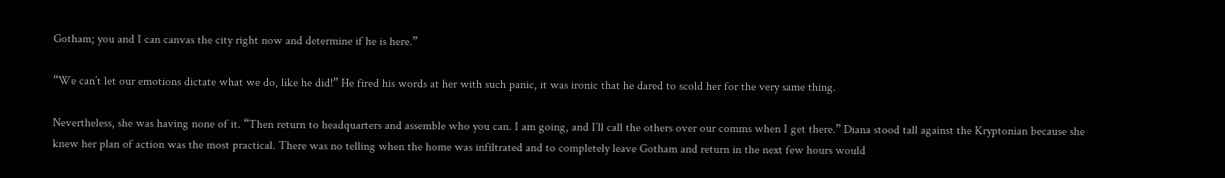Gotham; you and I can canvas the city right now and determine if he is here.”

“We can’t let our emotions dictate what we do, like he did!” He fired his words at her with such panic, it was ironic that he dared to scold her for the very same thing.

Nevertheless, she was having none of it. “Then return to headquarters and assemble who you can. I am going, and I’ll call the others over our comms when I get there.” Diana stood tall against the Kryptonian because she knew her plan of action was the most practical. There was no telling when the home was infiltrated and to completely leave Gotham and return in the next few hours would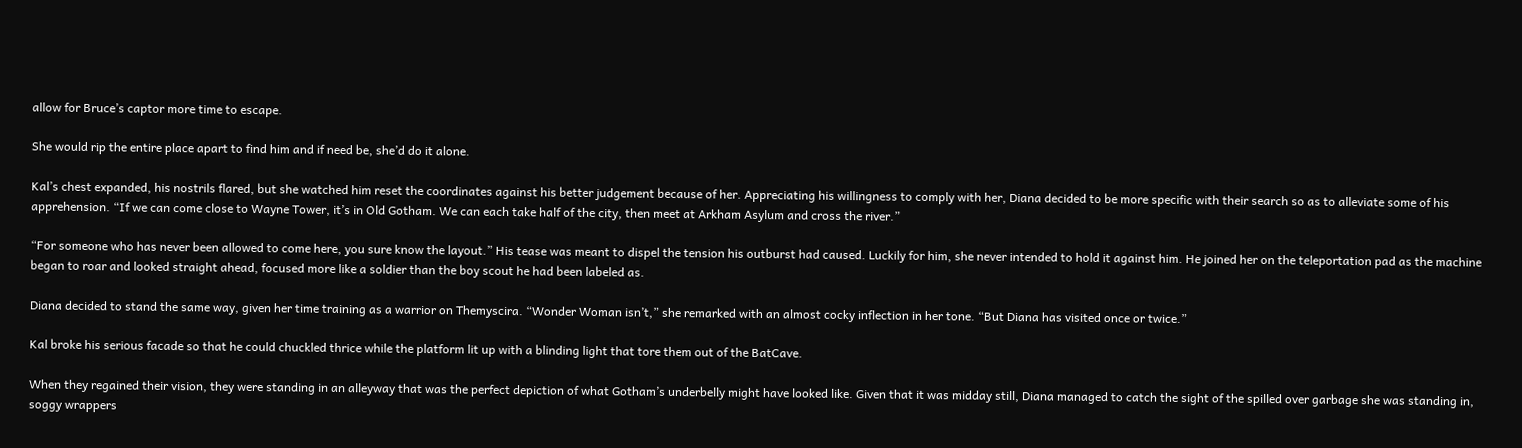allow for Bruce’s captor more time to escape.

She would rip the entire place apart to find him and if need be, she’d do it alone.

Kal’s chest expanded, his nostrils flared, but she watched him reset the coordinates against his better judgement because of her. Appreciating his willingness to comply with her, Diana decided to be more specific with their search so as to alleviate some of his apprehension. “If we can come close to Wayne Tower, it’s in Old Gotham. We can each take half of the city, then meet at Arkham Asylum and cross the river.”

“For someone who has never been allowed to come here, you sure know the layout.” His tease was meant to dispel the tension his outburst had caused. Luckily for him, she never intended to hold it against him. He joined her on the teleportation pad as the machine began to roar and looked straight ahead, focused more like a soldier than the boy scout he had been labeled as.

Diana decided to stand the same way, given her time training as a warrior on Themyscira. “Wonder Woman isn’t,” she remarked with an almost cocky inflection in her tone. “But Diana has visited once or twice.”

Kal broke his serious facade so that he could chuckled thrice while the platform lit up with a blinding light that tore them out of the BatCave.

When they regained their vision, they were standing in an alleyway that was the perfect depiction of what Gotham’s underbelly might have looked like. Given that it was midday still, Diana managed to catch the sight of the spilled over garbage she was standing in, soggy wrappers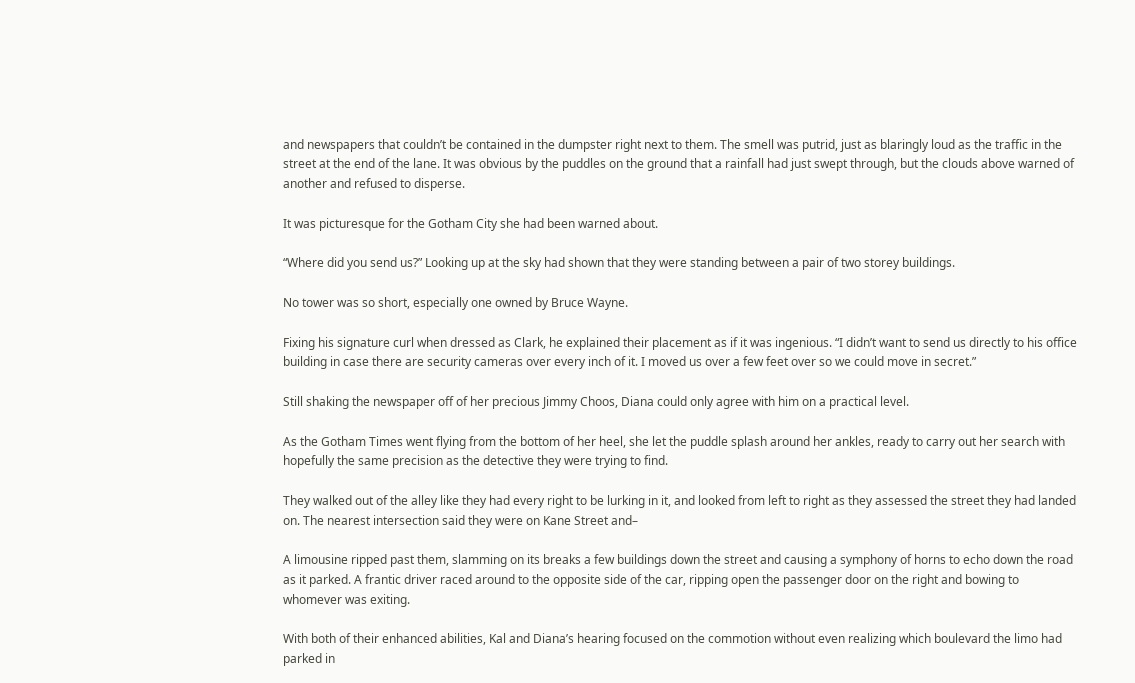and newspapers that couldn’t be contained in the dumpster right next to them. The smell was putrid, just as blaringly loud as the traffic in the street at the end of the lane. It was obvious by the puddles on the ground that a rainfall had just swept through, but the clouds above warned of another and refused to disperse.

It was picturesque for the Gotham City she had been warned about.

“Where did you send us?” Looking up at the sky had shown that they were standing between a pair of two storey buildings.

No tower was so short, especially one owned by Bruce Wayne.

Fixing his signature curl when dressed as Clark, he explained their placement as if it was ingenious. “I didn’t want to send us directly to his office building in case there are security cameras over every inch of it. I moved us over a few feet over so we could move in secret.”

Still shaking the newspaper off of her precious Jimmy Choos, Diana could only agree with him on a practical level.

As the Gotham Times went flying from the bottom of her heel, she let the puddle splash around her ankles, ready to carry out her search with hopefully the same precision as the detective they were trying to find.

They walked out of the alley like they had every right to be lurking in it, and looked from left to right as they assessed the street they had landed on. The nearest intersection said they were on Kane Street and–

A limousine ripped past them, slamming on its breaks a few buildings down the street and causing a symphony of horns to echo down the road as it parked. A frantic driver raced around to the opposite side of the car, ripping open the passenger door on the right and bowing to whomever was exiting.

With both of their enhanced abilities, Kal and Diana’s hearing focused on the commotion without even realizing which boulevard the limo had parked in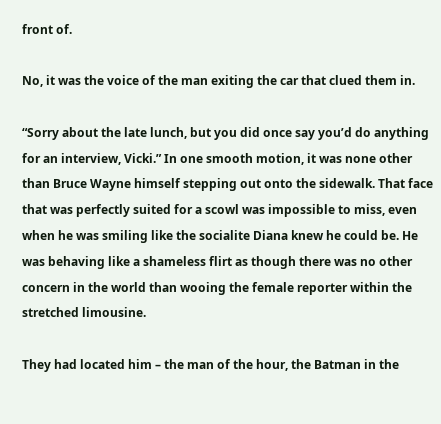front of.

No, it was the voice of the man exiting the car that clued them in.

“Sorry about the late lunch, but you did once say you’d do anything for an interview, Vicki.” In one smooth motion, it was none other than Bruce Wayne himself stepping out onto the sidewalk. That face that was perfectly suited for a scowl was impossible to miss, even when he was smiling like the socialite Diana knew he could be. He was behaving like a shameless flirt as though there was no other concern in the world than wooing the female reporter within the stretched limousine.

They had located him – the man of the hour, the Batman in the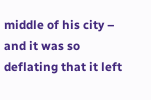middle of his city – and it was so deflating that it left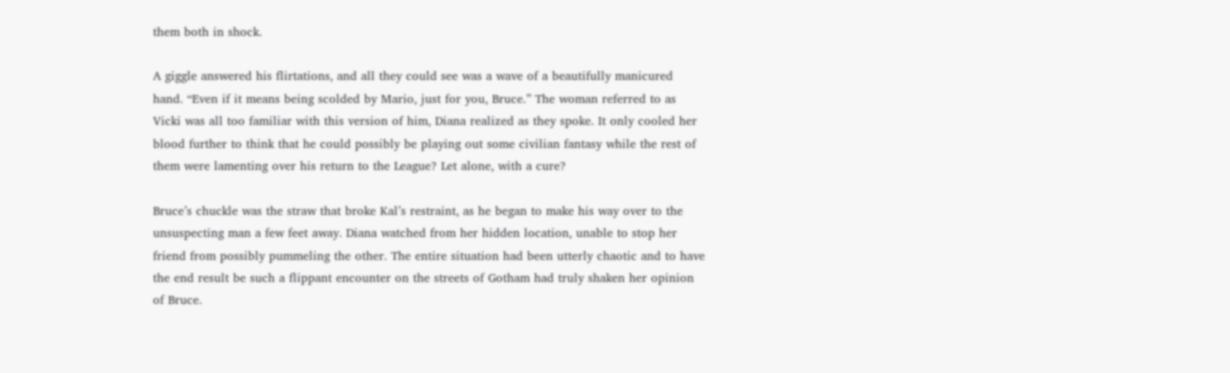them both in shock.

A giggle answered his flirtations, and all they could see was a wave of a beautifully manicured hand. “Even if it means being scolded by Mario, just for you, Bruce.” The woman referred to as Vicki was all too familiar with this version of him, Diana realized as they spoke. It only cooled her blood further to think that he could possibly be playing out some civilian fantasy while the rest of them were lamenting over his return to the League? Let alone, with a cure?

Bruce’s chuckle was the straw that broke Kal’s restraint, as he began to make his way over to the unsuspecting man a few feet away. Diana watched from her hidden location, unable to stop her friend from possibly pummeling the other. The entire situation had been utterly chaotic and to have the end result be such a flippant encounter on the streets of Gotham had truly shaken her opinion of Bruce.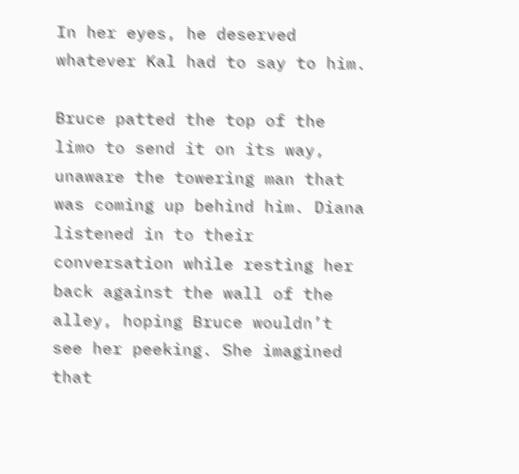In her eyes, he deserved whatever Kal had to say to him.

Bruce patted the top of the limo to send it on its way, unaware the towering man that was coming up behind him. Diana listened in to their conversation while resting her back against the wall of the alley, hoping Bruce wouldn’t see her peeking. She imagined that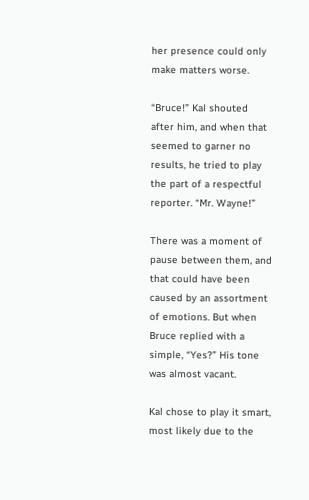her presence could only make matters worse.

“Bruce!” Kal shouted after him, and when that seemed to garner no results, he tried to play the part of a respectful reporter. “Mr. Wayne!”

There was a moment of pause between them, and that could have been caused by an assortment of emotions. But when Bruce replied with a simple, “Yes?” His tone was almost vacant.

Kal chose to play it smart, most likely due to the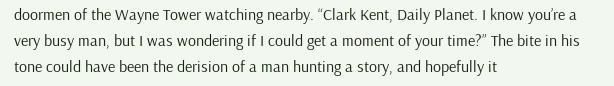doormen of the Wayne Tower watching nearby. “Clark Kent, Daily Planet. I know you’re a very busy man, but I was wondering if I could get a moment of your time?” The bite in his tone could have been the derision of a man hunting a story, and hopefully it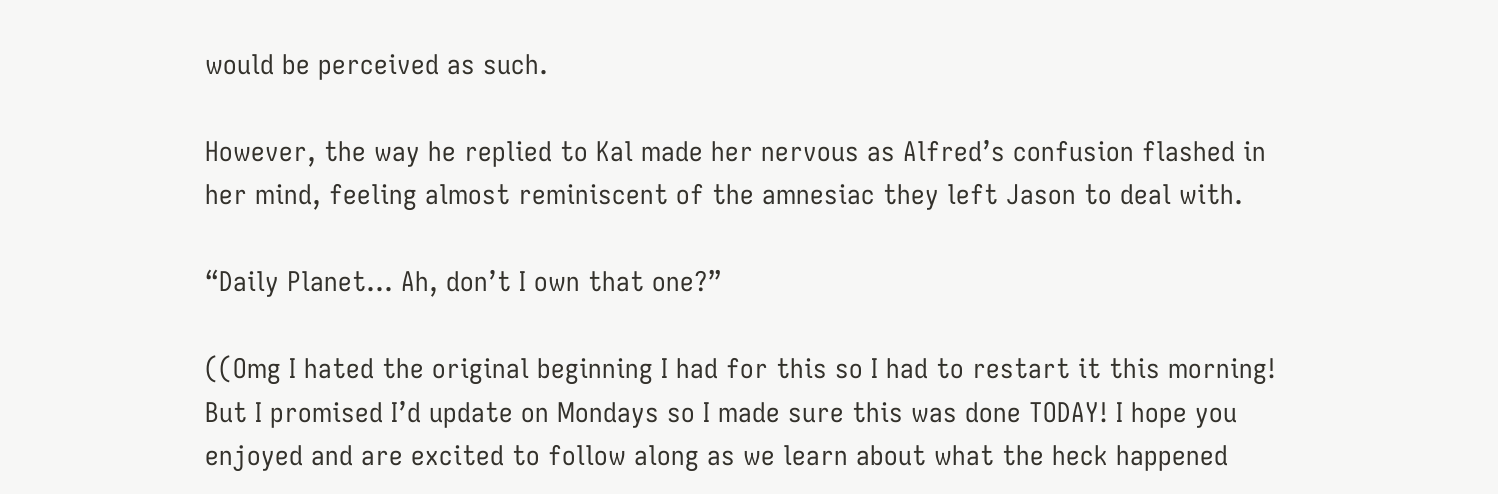would be perceived as such.

However, the way he replied to Kal made her nervous as Alfred’s confusion flashed in her mind, feeling almost reminiscent of the amnesiac they left Jason to deal with.

“Daily Planet… Ah, don’t I own that one?”

((Omg I hated the original beginning I had for this so I had to restart it this morning! But I promised I’d update on Mondays so I made sure this was done TODAY! I hope you enjoyed and are excited to follow along as we learn about what the heck happened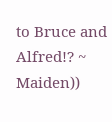to Bruce and Alfred!? ~ Maiden))